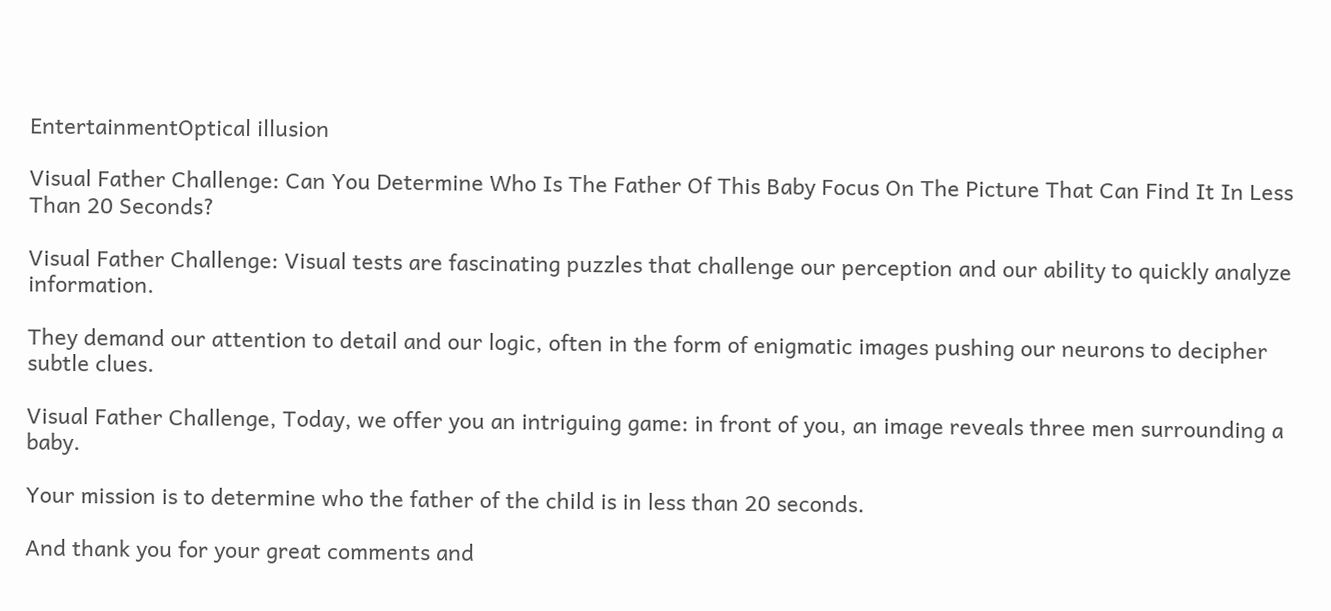EntertainmentOptical illusion

Visual Father Challenge: Can You Determine Who Is The Father Of This Baby Focus On The Picture That Can Find It In Less Than 20 Seconds?

Visual Father Challenge: Visual tests are fascinating puzzles that challenge our perception and our ability to quickly analyze information.

They demand our attention to detail and our logic, often in the form of enigmatic images pushing our neurons to decipher subtle clues.

Visual Father Challenge, Today, we offer you an intriguing game: in front of you, an image reveals three men surrounding a baby.

Your mission is to determine who the father of the child is in less than 20 seconds.

And thank you for your great comments and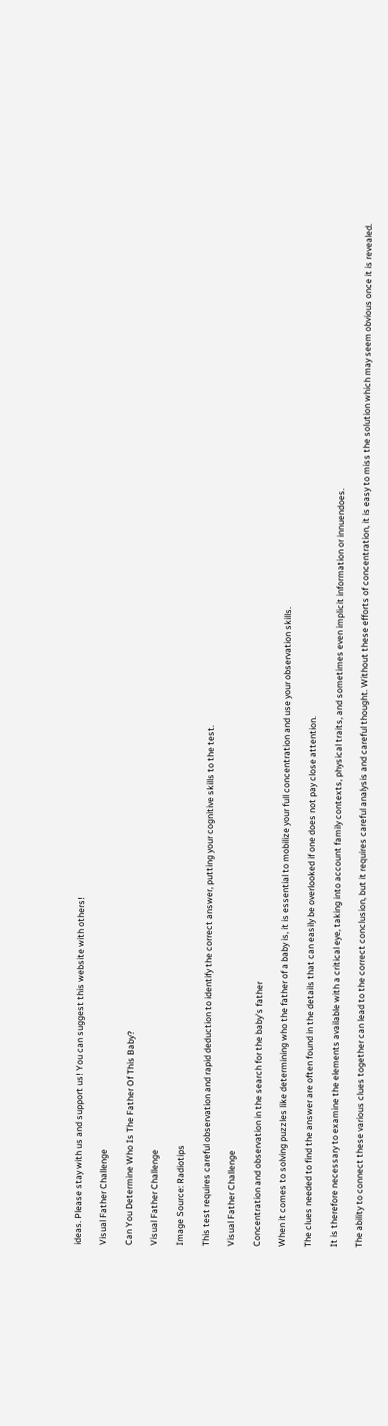ideas. Please stay with us and support us! You can suggest this website with others!

Visual Father Challenge

Can You Determine Who Is The Father Of This Baby?

Visual Father Challenge

Image Source: Radiotips

This test requires careful observation and rapid deduction to identify the correct answer, putting your cognitive skills to the test.

Visual Father Challenge

Concentration and observation in the search for the baby’s father

When it comes to solving puzzles like determining who the father of a baby is, it is essential to mobilize your full concentration and use your observation skills.

The clues needed to find the answer are often found in the details that can easily be overlooked if one does not pay close attention.

It is therefore necessary to examine the elements available with a critical eye, taking into account family contexts, physical traits, and sometimes even implicit information or innuendoes.

The ability to connect these various clues together can lead to the correct conclusion, but it requires careful analysis and careful thought. Without these efforts of concentration, it is easy to miss the solution which may seem obvious once it is revealed.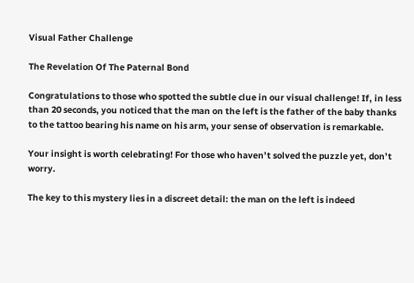Visual Father Challenge

The Revelation Of The Paternal Bond

Congratulations to those who spotted the subtle clue in our visual challenge! If, in less than 20 seconds, you noticed that the man on the left is the father of the baby thanks to the tattoo bearing his name on his arm, your sense of observation is remarkable.

Your insight is worth celebrating! For those who haven’t solved the puzzle yet, don’t worry.

The key to this mystery lies in a discreet detail: the man on the left is indeed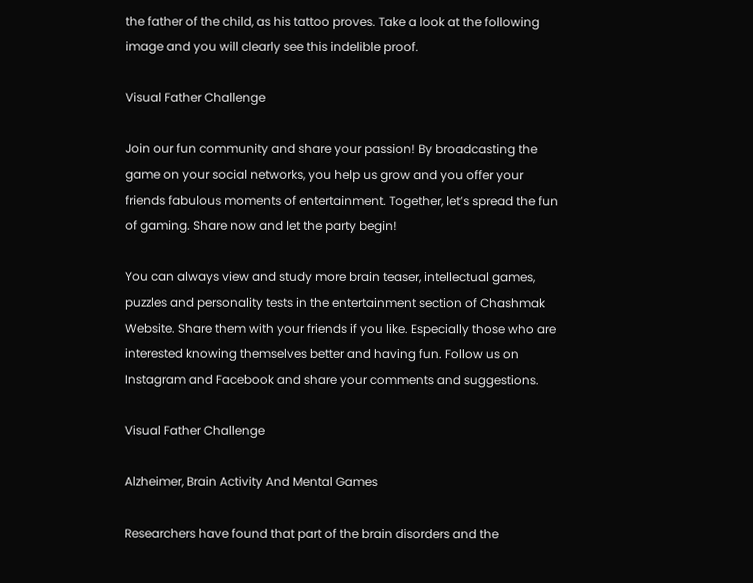the father of the child, as his tattoo proves. Take a look at the following image and you will clearly see this indelible proof.

Visual Father Challenge

Join our fun community and share your passion! By broadcasting the game on your social networks, you help us grow and you offer your friends fabulous moments of entertainment. Together, let’s spread the fun of gaming. Share now and let the party begin!

You can always view and study more brain teaser, intellectual games, puzzles and personality tests in the entertainment section of Chashmak Website. Share them with your friends if you like. Especially those who are interested knowing themselves better and having fun. Follow us on Instagram and Facebook and share your comments and suggestions.

Visual Father Challenge

Alzheimer, Brain Activity And Mental Games

Researchers have found that part of the brain disorders and the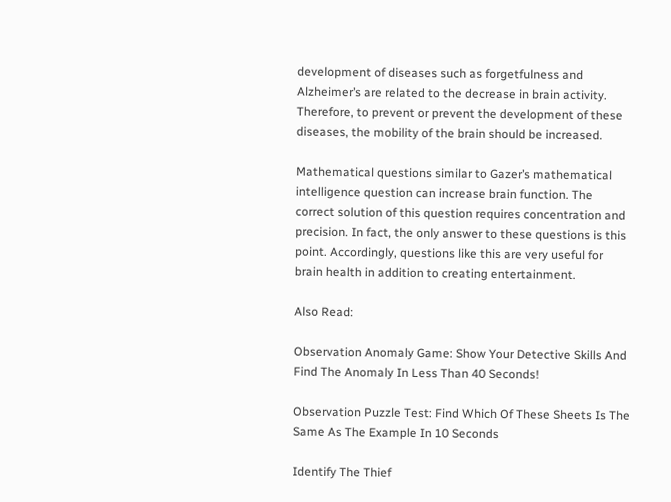development of diseases such as forgetfulness and Alzheimer’s are related to the decrease in brain activity. Therefore, to prevent or prevent the development of these diseases, the mobility of the brain should be increased.

Mathematical questions similar to Gazer’s mathematical intelligence question can increase brain function. The correct solution of this question requires concentration and precision. In fact, the only answer to these questions is this point. Accordingly, questions like this are very useful for brain health in addition to creating entertainment.

Also Read:

Observation Anomaly Game: Show Your Detective Skills And Find The Anomaly In Less Than 40 Seconds!

Observation Puzzle Test: Find Which Of These Sheets Is The Same As The Example In 10 Seconds

Identify The Thief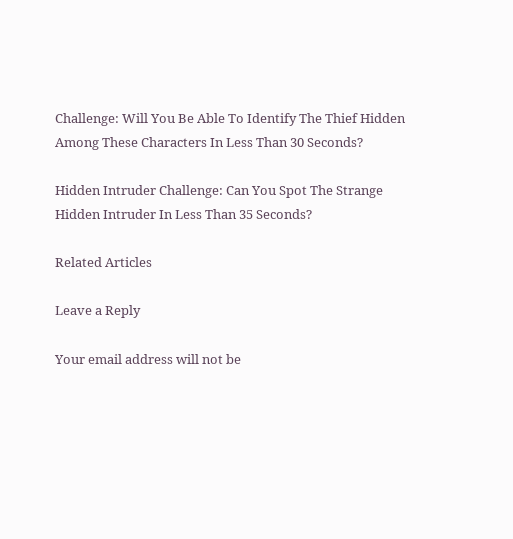Challenge: Will You Be Able To Identify The Thief Hidden Among These Characters In Less Than 30 Seconds?

Hidden Intruder Challenge: Can You Spot The Strange Hidden Intruder In Less Than 35 Seconds?

Related Articles

Leave a Reply

Your email address will not be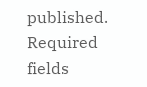published. Required fields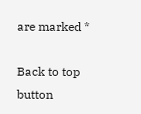are marked *

Back to top button